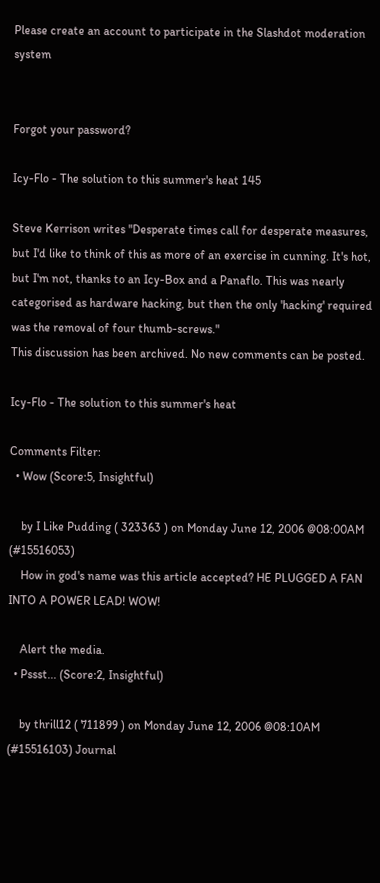Please create an account to participate in the Slashdot moderation system


Forgot your password?

Icy-Flo - The solution to this summer's heat 145

Steve Kerrison writes "Desperate times call for desperate measures, but I'd like to think of this as more of an exercise in cunning. It's hot, but I'm not, thanks to an Icy-Box and a Panaflo. This was nearly categorised as hardware hacking, but then the only 'hacking' required was the removal of four thumb-screws."
This discussion has been archived. No new comments can be posted.

Icy-Flo - The solution to this summer's heat

Comments Filter:
  • Wow (Score:5, Insightful)

    by I Like Pudding ( 323363 ) on Monday June 12, 2006 @08:00AM (#15516053)
    How in god's name was this article accepted? HE PLUGGED A FAN INTO A POWER LEAD! WOW!

    Alert the media.
  • Pssst... (Score:2, Insightful)

    by thrill12 ( 711899 ) on Monday June 12, 2006 @08:10AM (#15516103) Journal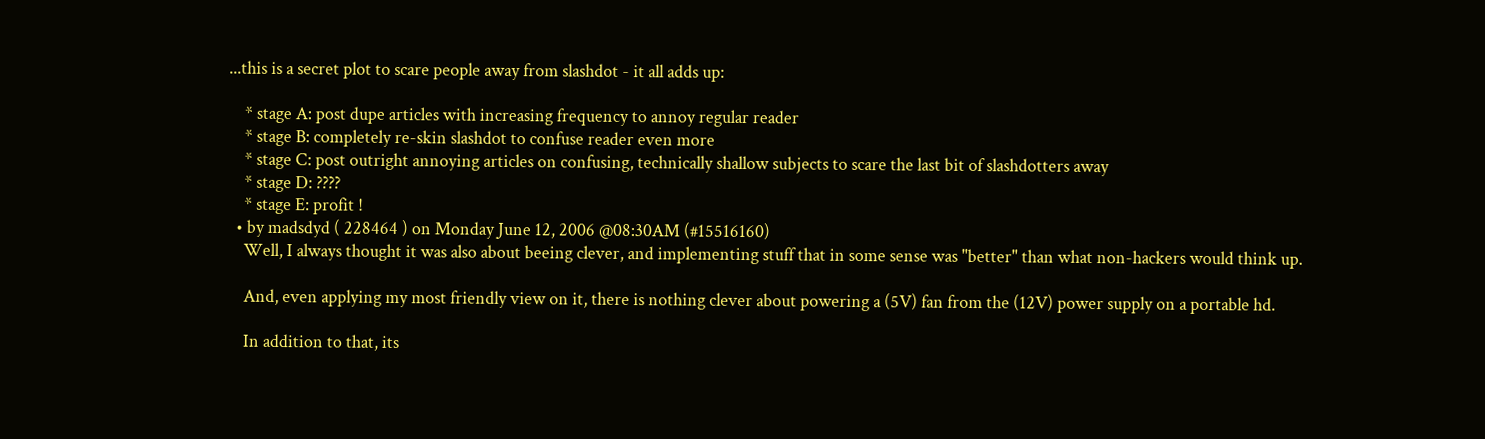...this is a secret plot to scare people away from slashdot - it all adds up:

    * stage A: post dupe articles with increasing frequency to annoy regular reader
    * stage B: completely re-skin slashdot to confuse reader even more
    * stage C: post outright annoying articles on confusing, technically shallow subjects to scare the last bit of slashdotters away
    * stage D: ????
    * stage E: profit !
  • by madsdyd ( 228464 ) on Monday June 12, 2006 @08:30AM (#15516160)
    Well, I always thought it was also about beeing clever, and implementing stuff that in some sense was "better" than what non-hackers would think up.

    And, even applying my most friendly view on it, there is nothing clever about powering a (5V) fan from the (12V) power supply on a portable hd.

    In addition to that, its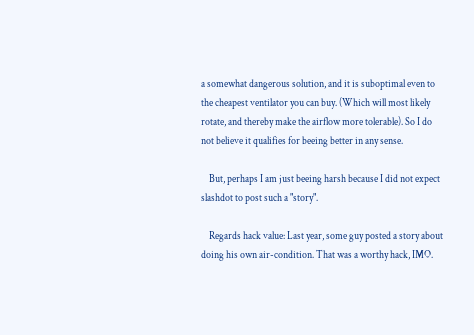a somewhat dangerous solution, and it is suboptimal even to the cheapest ventilator you can buy. (Which will most likely rotate, and thereby make the airflow more tolerable). So I do not believe it qualifies for beeing better in any sense.

    But, perhaps I am just beeing harsh because I did not expect slashdot to post such a "story".

    Regards hack value: Last year, some guy posted a story about doing his own air-condition. That was a worthy hack, IMO.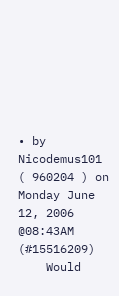• by Nicodemus101 ( 960204 ) on Monday June 12, 2006 @08:43AM (#15516209)
    Would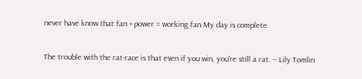never have know that fan + power = working fan My day is complete

The trouble with the rat-race is that even if you win, you're still a rat. -- Lily Tomlin